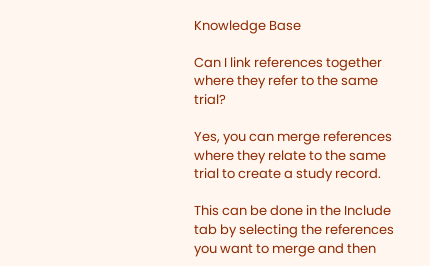Knowledge Base

Can I link references together where they refer to the same trial?

Yes, you can merge references where they relate to the same trial to create a study record.

This can be done in the Include tab by selecting the references you want to merge and then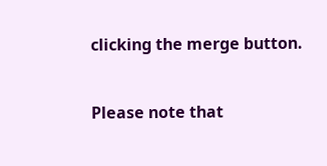clicking the merge button.


Please note that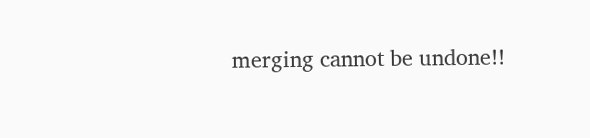merging cannot be undone!!